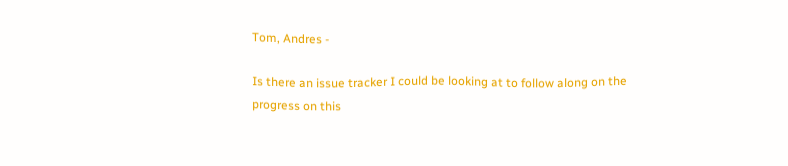Tom, Andres -

Is there an issue tracker I could be looking at to follow along on the
progress on this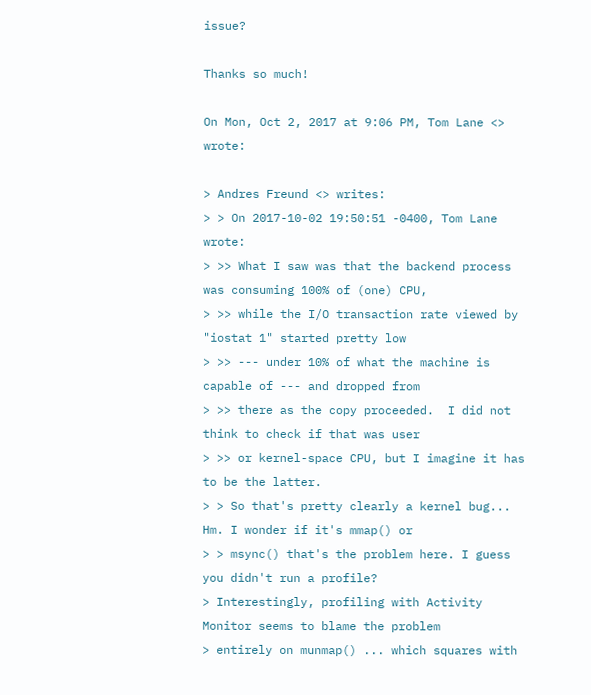issue?

Thanks so much!

On Mon, Oct 2, 2017 at 9:06 PM, Tom Lane <> wrote:

> Andres Freund <> writes:
> > On 2017-10-02 19:50:51 -0400, Tom Lane wrote:
> >> What I saw was that the backend process was consuming 100% of (one) CPU,
> >> while the I/O transaction rate viewed by "iostat 1" started pretty low
> >> --- under 10% of what the machine is capable of --- and dropped from
> >> there as the copy proceeded.  I did not think to check if that was user
> >> or kernel-space CPU, but I imagine it has to be the latter.
> > So that's pretty clearly a kernel bug... Hm. I wonder if it's mmap() or
> > msync() that's the problem here. I guess you didn't run a profile?
> Interestingly, profiling with Activity Monitor seems to blame the problem
> entirely on munmap() ... which squares with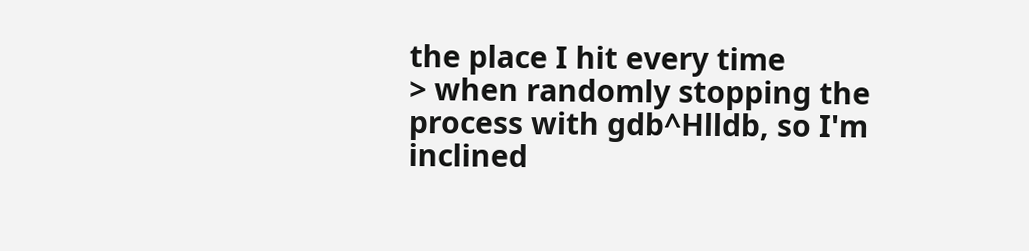the place I hit every time
> when randomly stopping the process with gdb^Hlldb, so I'm inclined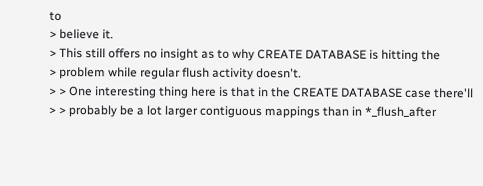to
> believe it.
> This still offers no insight as to why CREATE DATABASE is hitting the
> problem while regular flush activity doesn't.
> > One interesting thing here is that in the CREATE DATABASE case there'll
> > probably be a lot larger contiguous mappings than in *_flush_after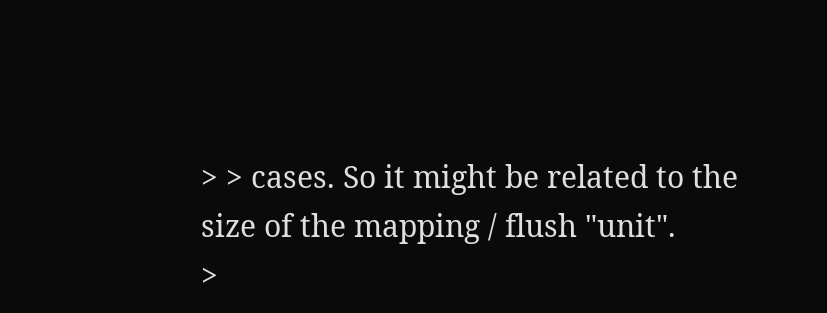> > cases. So it might be related to the size of the mapping / flush "unit".
>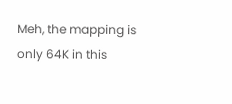Meh, the mapping is only 64K in this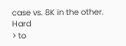case vs. 8K in the other.  Hard
> to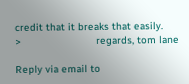credit that it breaks that easily.
>                         regards, tom lane

Reply via email to